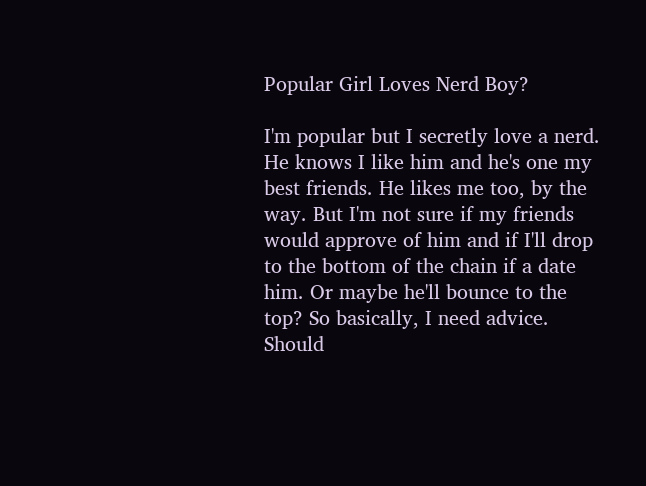Popular Girl Loves Nerd Boy?

I'm popular but I secretly love a nerd. He knows I like him and he's one my best friends. He likes me too, by the way. But I'm not sure if my friends would approve of him and if I'll drop to the bottom of the chain if a date him. Or maybe he'll bounce to the top? So basically, I need advice. Should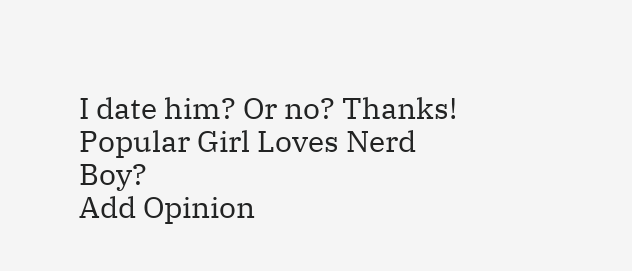I date him? Or no? Thanks!
Popular Girl Loves Nerd Boy?
Add Opinion